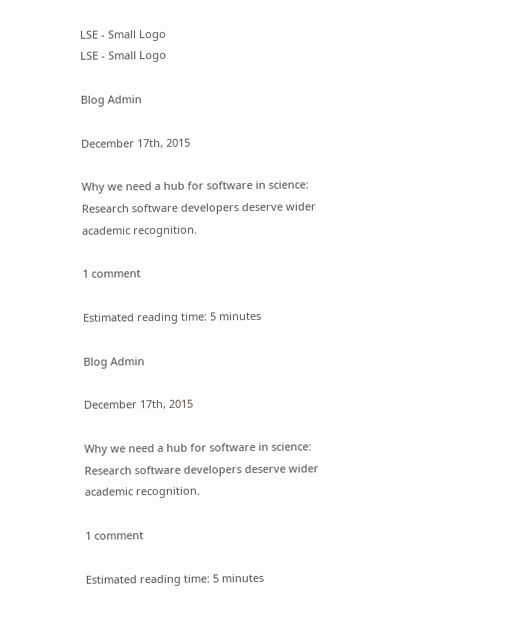LSE - Small Logo
LSE - Small Logo

Blog Admin

December 17th, 2015

Why we need a hub for software in science: Research software developers deserve wider academic recognition.

1 comment

Estimated reading time: 5 minutes

Blog Admin

December 17th, 2015

Why we need a hub for software in science: Research software developers deserve wider academic recognition.

1 comment

Estimated reading time: 5 minutes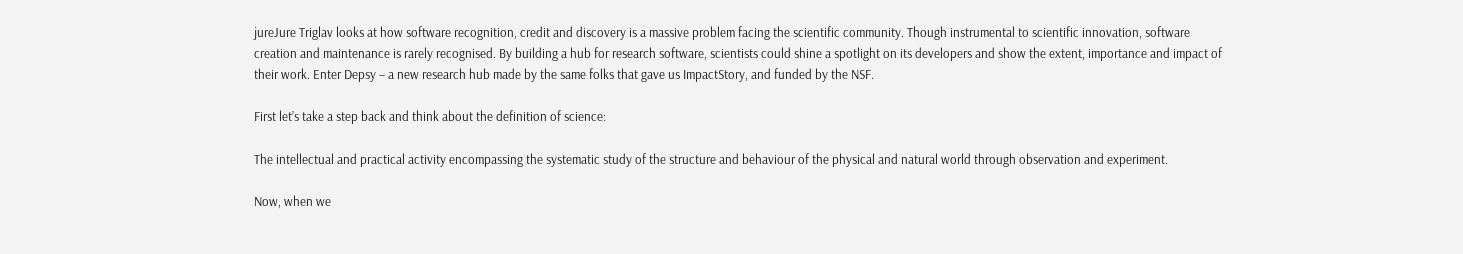jureJure Triglav looks at how software recognition, credit and discovery is a massive problem facing the scientific community. Though instrumental to scientific innovation, software creation and maintenance is rarely recognised. By building a hub for research software, scientists could shine a spotlight on its developers and show the extent, importance and impact of their work. Enter Depsy – a new research hub made by the same folks that gave us ImpactStory, and funded by the NSF.

First let’s take a step back and think about the definition of science:

The intellectual and practical activity encompassing the systematic study of the structure and behaviour of the physical and natural world through observation and experiment.

Now, when we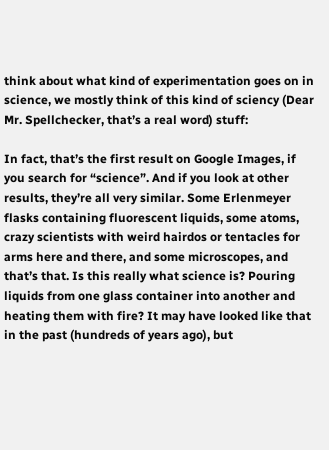think about what kind of experimentation goes on in science, we mostly think of this kind of sciency (Dear Mr. Spellchecker, that’s a real word) stuff:

In fact, that’s the first result on Google Images, if you search for “science”. And if you look at other results, they’re all very similar. Some Erlenmeyer flasks containing fluorescent liquids, some atoms, crazy scientists with weird hairdos or tentacles for arms here and there, and some microscopes, and that’s that. Is this really what science is? Pouring liquids from one glass container into another and heating them with fire? It may have looked like that in the past (hundreds of years ago), but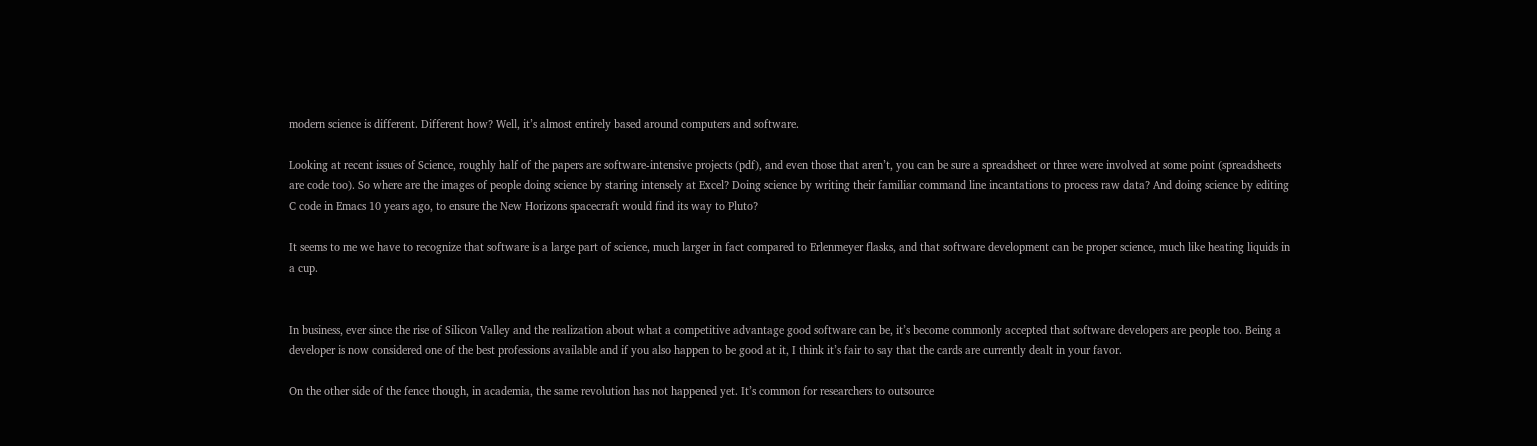modern science is different. Different how? Well, it’s almost entirely based around computers and software.

Looking at recent issues of Science, roughly half of the papers are software-intensive projects (pdf), and even those that aren’t, you can be sure a spreadsheet or three were involved at some point (spreadsheets are code too). So where are the images of people doing science by staring intensely at Excel? Doing science by writing their familiar command line incantations to process raw data? And doing science by editing C code in Emacs 10 years ago, to ensure the New Horizons spacecraft would find its way to Pluto?

It seems to me we have to recognize that software is a large part of science, much larger in fact compared to Erlenmeyer flasks, and that software development can be proper science, much like heating liquids in a cup.


In business, ever since the rise of Silicon Valley and the realization about what a competitive advantage good software can be, it’s become commonly accepted that software developers are people too. Being a developer is now considered one of the best professions available and if you also happen to be good at it, I think it’s fair to say that the cards are currently dealt in your favor.

On the other side of the fence though, in academia, the same revolution has not happened yet. It’s common for researchers to outsource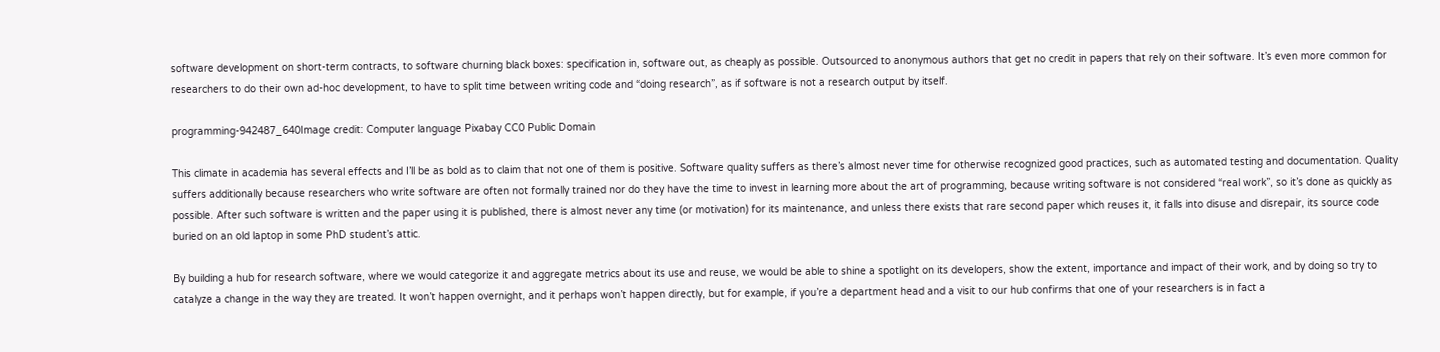software development on short-term contracts, to software churning black boxes: specification in, software out, as cheaply as possible. Outsourced to anonymous authors that get no credit in papers that rely on their software. It’s even more common for researchers to do their own ad-hoc development, to have to split time between writing code and “doing research”, as if software is not a research output by itself.

programming-942487_640Image credit: Computer language Pixabay CC0 Public Domain

This climate in academia has several effects and I’ll be as bold as to claim that not one of them is positive. Software quality suffers as there’s almost never time for otherwise recognized good practices, such as automated testing and documentation. Quality suffers additionally because researchers who write software are often not formally trained nor do they have the time to invest in learning more about the art of programming, because writing software is not considered “real work”, so it’s done as quickly as possible. After such software is written and the paper using it is published, there is almost never any time (or motivation) for its maintenance, and unless there exists that rare second paper which reuses it, it falls into disuse and disrepair, its source code buried on an old laptop in some PhD student’s attic.

By building a hub for research software, where we would categorize it and aggregate metrics about its use and reuse, we would be able to shine a spotlight on its developers, show the extent, importance and impact of their work, and by doing so try to catalyze a change in the way they are treated. It won’t happen overnight, and it perhaps won’t happen directly, but for example, if you’re a department head and a visit to our hub confirms that one of your researchers is in fact a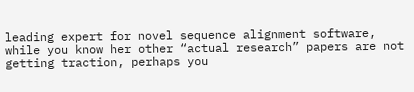leading expert for novel sequence alignment software, while you know her other “actual research” papers are not getting traction, perhaps you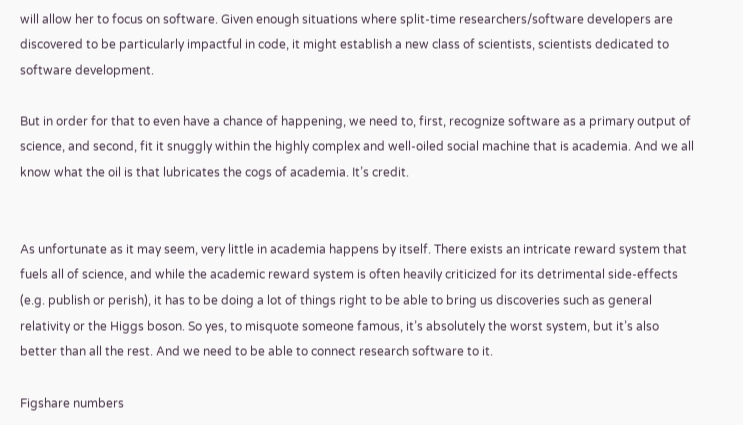will allow her to focus on software. Given enough situations where split-time researchers/software developers are discovered to be particularly impactful in code, it might establish a new class of scientists, scientists dedicated to software development.

But in order for that to even have a chance of happening, we need to, first, recognize software as a primary output of science, and second, fit it snuggly within the highly complex and well-oiled social machine that is academia. And we all know what the oil is that lubricates the cogs of academia. It’s credit.


As unfortunate as it may seem, very little in academia happens by itself. There exists an intricate reward system that fuels all of science, and while the academic reward system is often heavily criticized for its detrimental side-effects (e.g. publish or perish), it has to be doing a lot of things right to be able to bring us discoveries such as general relativity or the Higgs boson. So yes, to misquote someone famous, it’s absolutely the worst system, but it’s also better than all the rest. And we need to be able to connect research software to it.

Figshare numbers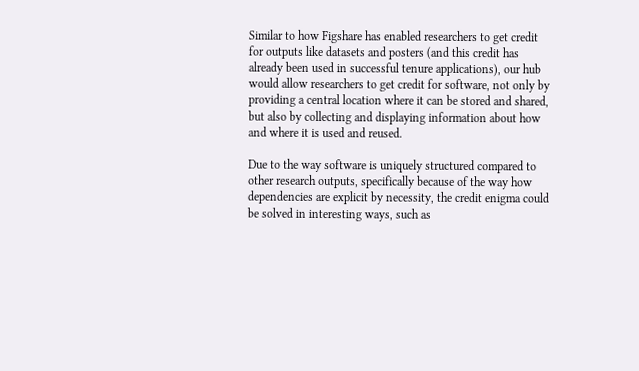Similar to how Figshare has enabled researchers to get credit for outputs like datasets and posters (and this credit has already been used in successful tenure applications), our hub would allow researchers to get credit for software, not only by providing a central location where it can be stored and shared, but also by collecting and displaying information about how and where it is used and reused.

Due to the way software is uniquely structured compared to other research outputs, specifically because of the way how dependencies are explicit by necessity, the credit enigma could be solved in interesting ways, such as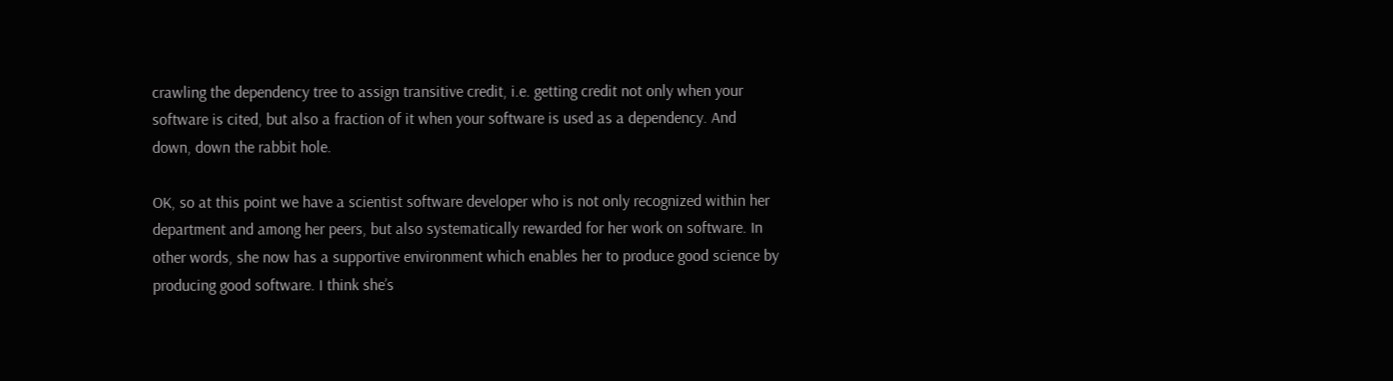crawling the dependency tree to assign transitive credit, i.e. getting credit not only when your software is cited, but also a fraction of it when your software is used as a dependency. And down, down the rabbit hole.

OK, so at this point we have a scientist software developer who is not only recognized within her department and among her peers, but also systematically rewarded for her work on software. In other words, she now has a supportive environment which enables her to produce good science by producing good software. I think she’s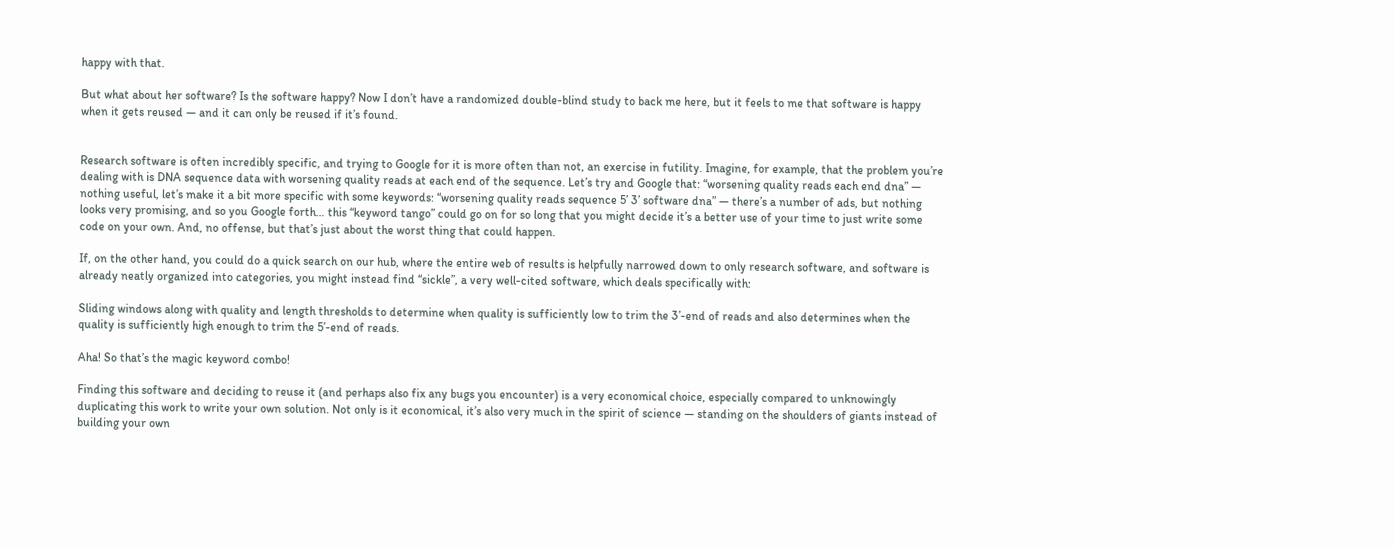happy with that.

But what about her software? Is the software happy? Now I don’t have a randomized double-blind study to back me here, but it feels to me that software is happy when it gets reused — and it can only be reused if it’s found.


Research software is often incredibly specific, and trying to Google for it is more often than not, an exercise in futility. Imagine, for example, that the problem you’re dealing with is DNA sequence data with worsening quality reads at each end of the sequence. Let’s try and Google that: “worsening quality reads each end dna” — nothing useful, let’s make it a bit more specific with some keywords: “worsening quality reads sequence 5’ 3’ software dna” — there’s a number of ads, but nothing looks very promising, and so you Google forth… this “keyword tango” could go on for so long that you might decide it’s a better use of your time to just write some code on your own. And, no offense, but that’s just about the worst thing that could happen.

If, on the other hand, you could do a quick search on our hub, where the entire web of results is helpfully narrowed down to only research software, and software is already neatly organized into categories, you might instead find “sickle”, a very well-cited software, which deals specifically with:

Sliding windows along with quality and length thresholds to determine when quality is sufficiently low to trim the 3’-end of reads and also determines when the quality is sufficiently high enough to trim the 5’-end of reads.

Aha! So that’s the magic keyword combo!

Finding this software and deciding to reuse it (and perhaps also fix any bugs you encounter) is a very economical choice, especially compared to unknowingly duplicating this work to write your own solution. Not only is it economical, it’s also very much in the spirit of science — standing on the shoulders of giants instead of building your own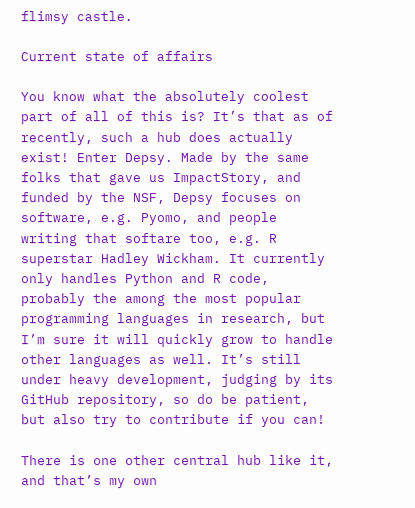flimsy castle.

Current state of affairs

You know what the absolutely coolest part of all of this is? It’s that as of recently, such a hub does actually exist! Enter Depsy. Made by the same folks that gave us ImpactStory, and funded by the NSF, Depsy focuses on software, e.g. Pyomo, and people writing that softare too, e.g. R superstar Hadley Wickham. It currently only handles Python and R code, probably the among the most popular programming languages in research, but I’m sure it will quickly grow to handle other languages as well. It’s still under heavy development, judging by its GitHub repository, so do be patient, but also try to contribute if you can!

There is one other central hub like it, and that’s my own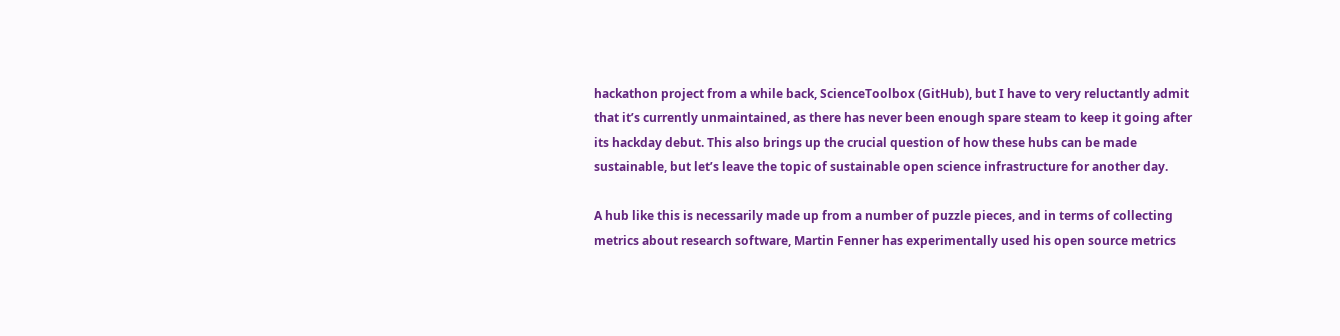hackathon project from a while back, ScienceToolbox (GitHub), but I have to very reluctantly admit that it’s currently unmaintained, as there has never been enough spare steam to keep it going after its hackday debut. This also brings up the crucial question of how these hubs can be made sustainable, but let’s leave the topic of sustainable open science infrastructure for another day.

A hub like this is necessarily made up from a number of puzzle pieces, and in terms of collecting metrics about research software, Martin Fenner has experimentally used his open source metrics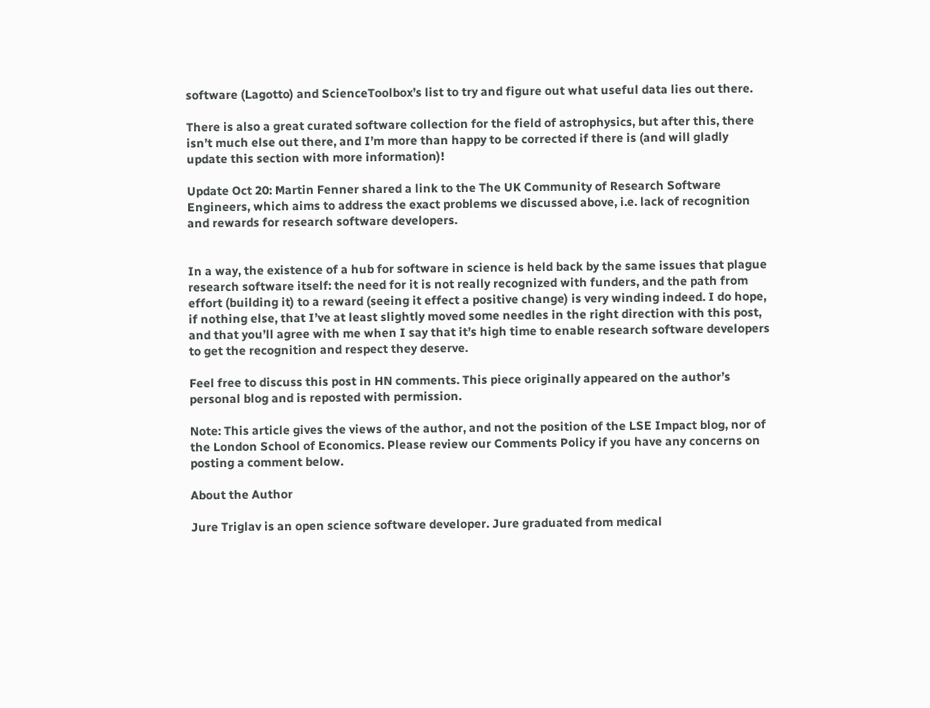software (Lagotto) and ScienceToolbox’s list to try and figure out what useful data lies out there.

There is also a great curated software collection for the field of astrophysics, but after this, there isn’t much else out there, and I’m more than happy to be corrected if there is (and will gladly update this section with more information)!

Update Oct 20: Martin Fenner shared a link to the The UK Community of Research Software Engineers, which aims to address the exact problems we discussed above, i.e. lack of recognition and rewards for research software developers.


In a way, the existence of a hub for software in science is held back by the same issues that plague research software itself: the need for it is not really recognized with funders, and the path from effort (building it) to a reward (seeing it effect a positive change) is very winding indeed. I do hope, if nothing else, that I’ve at least slightly moved some needles in the right direction with this post, and that you’ll agree with me when I say that it’s high time to enable research software developers to get the recognition and respect they deserve.

Feel free to discuss this post in HN comments. This piece originally appeared on the author’s personal blog and is reposted with permission.

Note: This article gives the views of the author, and not the position of the LSE Impact blog, nor of the London School of Economics. Please review our Comments Policy if you have any concerns on posting a comment below.

About the Author

Jure Triglav is an open science software developer. Jure graduated from medical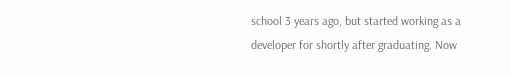school 3 years ago, but started working as a developer for shortly after graduating. Now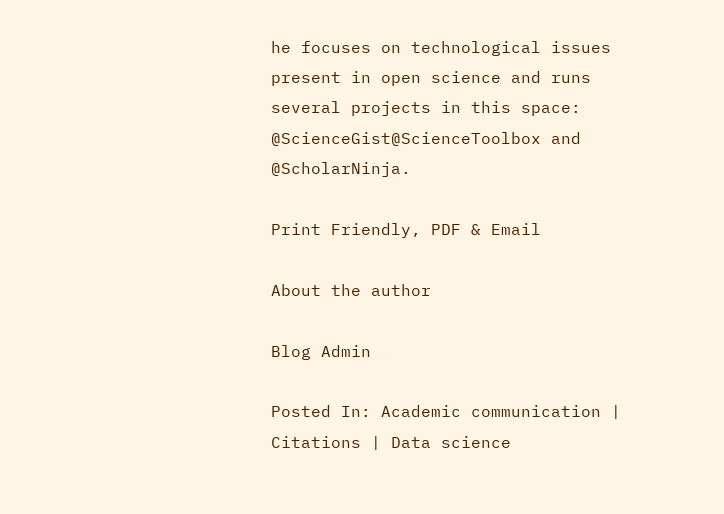he focuses on technological issues present in open science and runs several projects in this space: @ScienceGist@ScienceToolbox and @ScholarNinja.

Print Friendly, PDF & Email

About the author

Blog Admin

Posted In: Academic communication | Citations | Data science